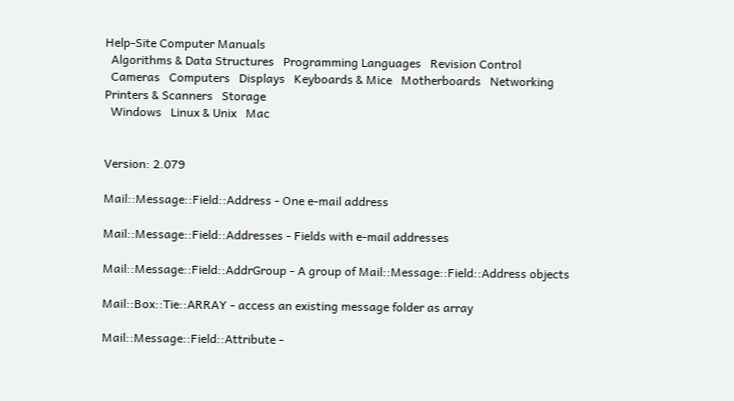Help-Site Computer Manuals
  Algorithms & Data Structures   Programming Languages   Revision Control
  Cameras   Computers   Displays   Keyboards & Mice   Motherboards   Networking   Printers & Scanners   Storage
  Windows   Linux & Unix   Mac


Version: 2.079

Mail::Message::Field::Address - One e-mail address

Mail::Message::Field::Addresses - Fields with e-mail addresses

Mail::Message::Field::AddrGroup - A group of Mail::Message::Field::Address objects

Mail::Box::Tie::ARRAY - access an existing message folder as array

Mail::Message::Field::Attribute -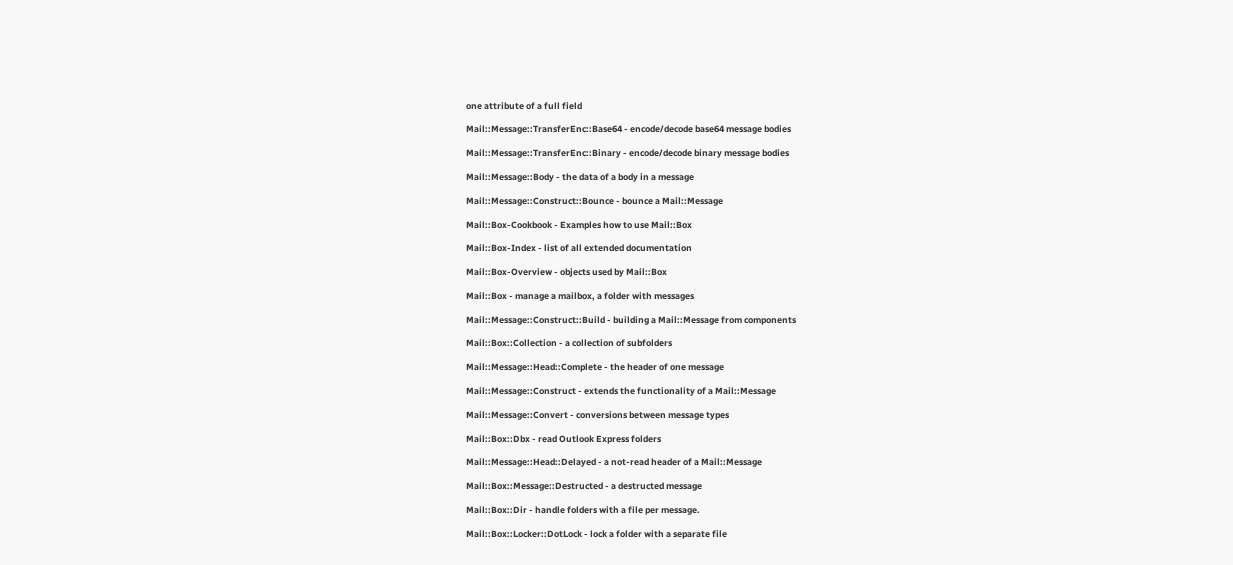one attribute of a full field

Mail::Message::TransferEnc::Base64 - encode/decode base64 message bodies

Mail::Message::TransferEnc::Binary - encode/decode binary message bodies

Mail::Message::Body - the data of a body in a message

Mail::Message::Construct::Bounce - bounce a Mail::Message

Mail::Box-Cookbook - Examples how to use Mail::Box

Mail::Box-Index - list of all extended documentation

Mail::Box-Overview - objects used by Mail::Box

Mail::Box - manage a mailbox, a folder with messages

Mail::Message::Construct::Build - building a Mail::Message from components

Mail::Box::Collection - a collection of subfolders

Mail::Message::Head::Complete - the header of one message

Mail::Message::Construct - extends the functionality of a Mail::Message

Mail::Message::Convert - conversions between message types

Mail::Box::Dbx - read Outlook Express folders

Mail::Message::Head::Delayed - a not-read header of a Mail::Message

Mail::Box::Message::Destructed - a destructed message

Mail::Box::Dir - handle folders with a file per message.

Mail::Box::Locker::DotLock - lock a folder with a separate file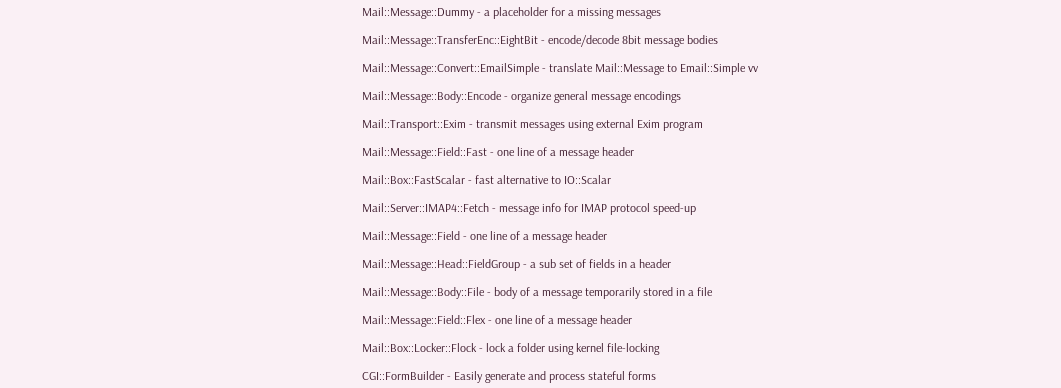Mail::Message::Dummy - a placeholder for a missing messages

Mail::Message::TransferEnc::EightBit - encode/decode 8bit message bodies

Mail::Message::Convert::EmailSimple - translate Mail::Message to Email::Simple vv

Mail::Message::Body::Encode - organize general message encodings

Mail::Transport::Exim - transmit messages using external Exim program

Mail::Message::Field::Fast - one line of a message header

Mail::Box::FastScalar - fast alternative to IO::Scalar

Mail::Server::IMAP4::Fetch - message info for IMAP protocol speed-up

Mail::Message::Field - one line of a message header

Mail::Message::Head::FieldGroup - a sub set of fields in a header

Mail::Message::Body::File - body of a message temporarily stored in a file

Mail::Message::Field::Flex - one line of a message header

Mail::Box::Locker::Flock - lock a folder using kernel file-locking

CGI::FormBuilder - Easily generate and process stateful forms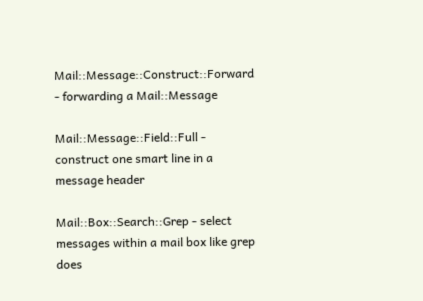Mail::Message::Construct::Forward - forwarding a Mail::Message

Mail::Message::Field::Full - construct one smart line in a message header

Mail::Box::Search::Grep - select messages within a mail box like grep does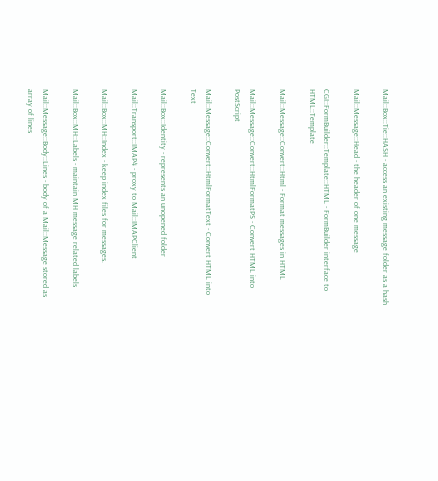Mail::Box::Tie::HASH - access an existing message folder as a hash

Mail::Message::Head - the header of one message

CGI::FormBuilder::Template::HTML - FormBuilder interface to HTML::Template

Mail::Message::Convert::Html - Format messages in HTML

Mail::Message::Convert::HtmlFormatPS - Convert HTML into PostScript

Mail::Message::Convert::HtmlFormatText - Convert HTML into Text

Mail::Box::Identity - represents an unopened folder

Mail::Transport::IMAP4 - proxy to Mail::IMAPClient

Mail::Box::MH::Index - keep index files for messages.

Mail::Box::MH::Labels - maintain MH message related labels

Mail::Message::Body::Lines - body of a Mail::Message stored as array of lines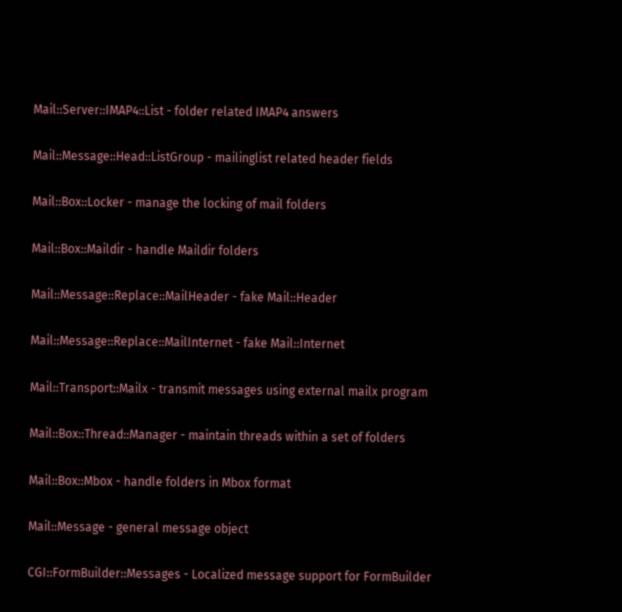Mail::Server::IMAP4::List - folder related IMAP4 answers

Mail::Message::Head::ListGroup - mailinglist related header fields

Mail::Box::Locker - manage the locking of mail folders

Mail::Box::Maildir - handle Maildir folders

Mail::Message::Replace::MailHeader - fake Mail::Header

Mail::Message::Replace::MailInternet - fake Mail::Internet

Mail::Transport::Mailx - transmit messages using external mailx program

Mail::Box::Thread::Manager - maintain threads within a set of folders

Mail::Box::Mbox - handle folders in Mbox format

Mail::Message - general message object

CGI::FormBuilder::Messages - Localized message support for FormBuilder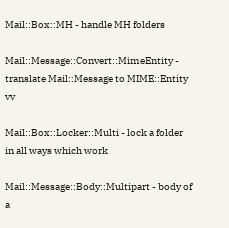Mail::Box::MH - handle MH folders

Mail::Message::Convert::MimeEntity - translate Mail::Message to MIME::Entity vv

Mail::Box::Locker::Multi - lock a folder in all ways which work

Mail::Message::Body::Multipart - body of a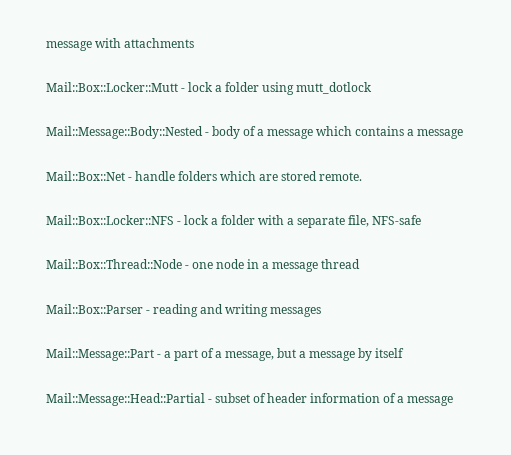message with attachments

Mail::Box::Locker::Mutt - lock a folder using mutt_dotlock

Mail::Message::Body::Nested - body of a message which contains a message

Mail::Box::Net - handle folders which are stored remote.

Mail::Box::Locker::NFS - lock a folder with a separate file, NFS-safe

Mail::Box::Thread::Node - one node in a message thread

Mail::Box::Parser - reading and writing messages

Mail::Message::Part - a part of a message, but a message by itself

Mail::Message::Head::Partial - subset of header information of a message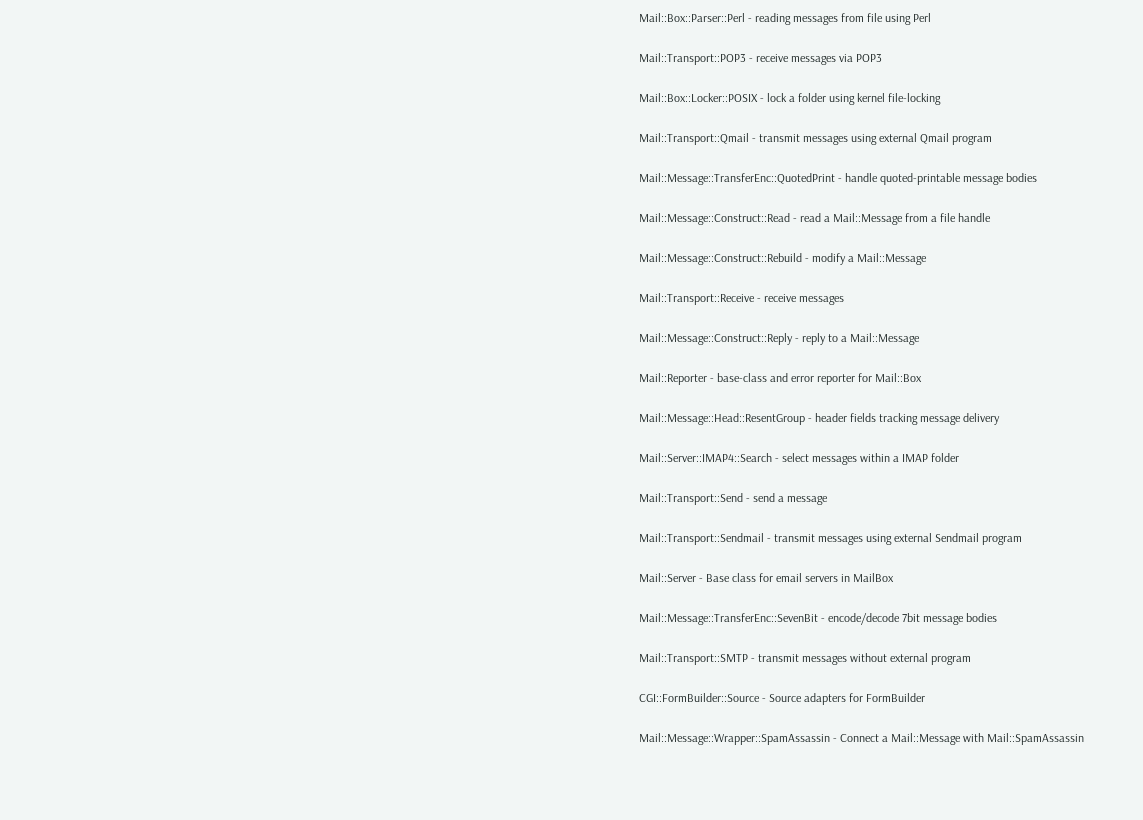Mail::Box::Parser::Perl - reading messages from file using Perl

Mail::Transport::POP3 - receive messages via POP3

Mail::Box::Locker::POSIX - lock a folder using kernel file-locking

Mail::Transport::Qmail - transmit messages using external Qmail program

Mail::Message::TransferEnc::QuotedPrint - handle quoted-printable message bodies

Mail::Message::Construct::Read - read a Mail::Message from a file handle

Mail::Message::Construct::Rebuild - modify a Mail::Message

Mail::Transport::Receive - receive messages

Mail::Message::Construct::Reply - reply to a Mail::Message

Mail::Reporter - base-class and error reporter for Mail::Box

Mail::Message::Head::ResentGroup - header fields tracking message delivery

Mail::Server::IMAP4::Search - select messages within a IMAP folder

Mail::Transport::Send - send a message

Mail::Transport::Sendmail - transmit messages using external Sendmail program

Mail::Server - Base class for email servers in MailBox

Mail::Message::TransferEnc::SevenBit - encode/decode 7bit message bodies

Mail::Transport::SMTP - transmit messages without external program

CGI::FormBuilder::Source - Source adapters for FormBuilder

Mail::Message::Wrapper::SpamAssassin - Connect a Mail::Message with Mail::SpamAssassin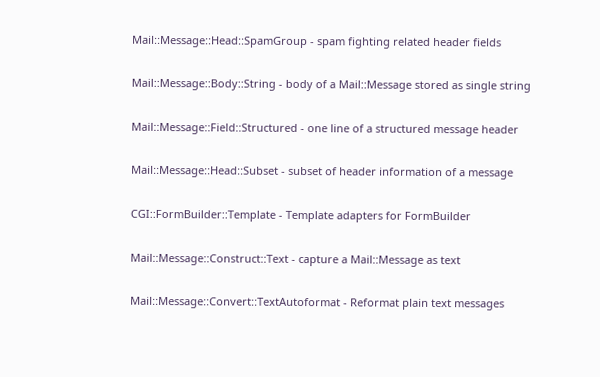Mail::Message::Head::SpamGroup - spam fighting related header fields

Mail::Message::Body::String - body of a Mail::Message stored as single string

Mail::Message::Field::Structured - one line of a structured message header

Mail::Message::Head::Subset - subset of header information of a message

CGI::FormBuilder::Template - Template adapters for FormBuilder

Mail::Message::Construct::Text - capture a Mail::Message as text

Mail::Message::Convert::TextAutoformat - Reformat plain text messages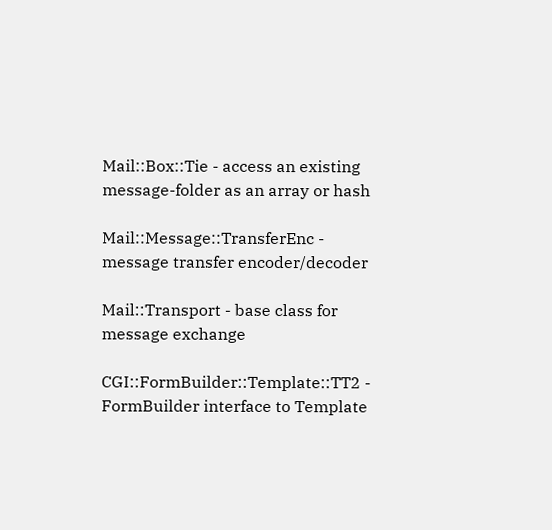Mail::Box::Tie - access an existing message-folder as an array or hash

Mail::Message::TransferEnc - message transfer encoder/decoder

Mail::Transport - base class for message exchange

CGI::FormBuilder::Template::TT2 - FormBuilder interface to Template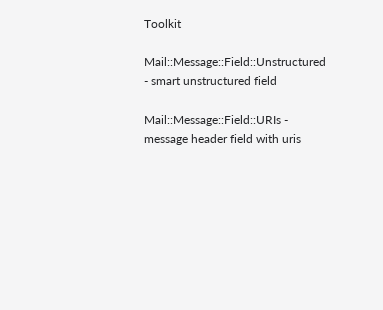Toolkit

Mail::Message::Field::Unstructured - smart unstructured field

Mail::Message::Field::URIs - message header field with uris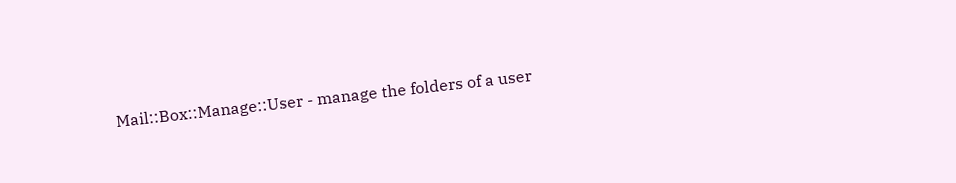Mail::Box::Manage::User - manage the folders of a user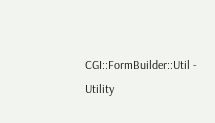CGI::FormBuilder::Util - Utility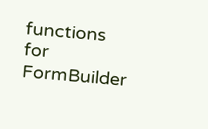functions for FormBuilder